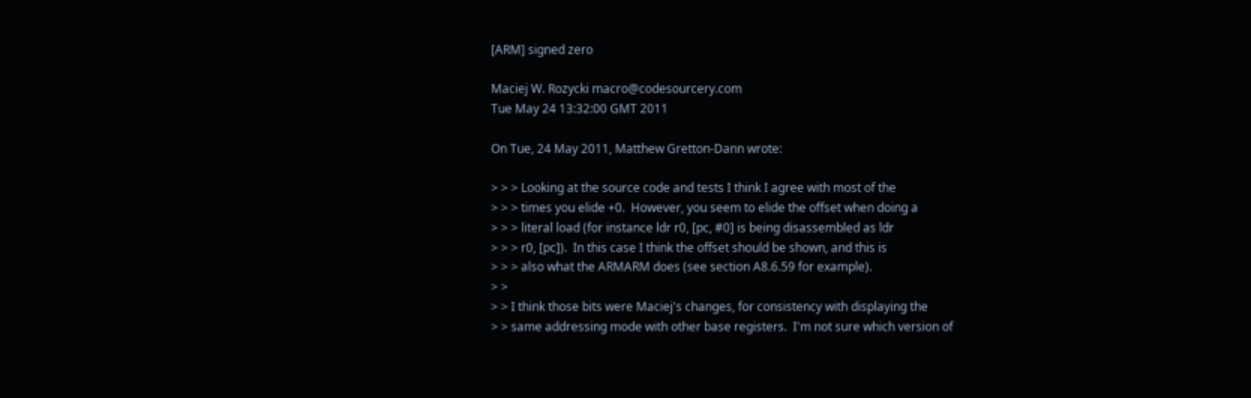[ARM] signed zero

Maciej W. Rozycki macro@codesourcery.com
Tue May 24 13:32:00 GMT 2011

On Tue, 24 May 2011, Matthew Gretton-Dann wrote:

> > > Looking at the source code and tests I think I agree with most of the
> > > times you elide +0.  However, you seem to elide the offset when doing a
> > > literal load (for instance ldr r0, [pc, #0] is being disassembled as ldr
> > > r0, [pc]).  In this case I think the offset should be shown, and this is
> > > also what the ARMARM does (see section A8.6.59 for example).
> >
> > I think those bits were Maciej's changes, for consistency with displaying the
> > same addressing mode with other base registers.  I'm not sure which version of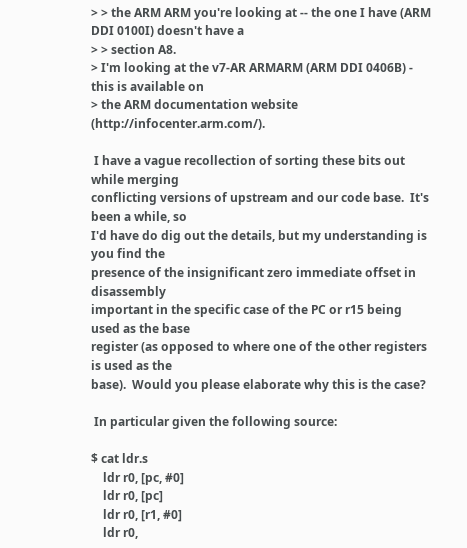> > the ARM ARM you're looking at -- the one I have (ARM DDI 0100I) doesn't have a
> > section A8.
> I'm looking at the v7-AR ARMARM (ARM DDI 0406B) - this is available on
> the ARM documentation website (http://infocenter.arm.com/).

 I have a vague recollection of sorting these bits out while merging
conflicting versions of upstream and our code base.  It's been a while, so
I'd have do dig out the details, but my understanding is you find the
presence of the insignificant zero immediate offset in disassembly
important in the specific case of the PC or r15 being used as the base
register (as opposed to where one of the other registers is used as the
base).  Would you please elaborate why this is the case?

 In particular given the following source:

$ cat ldr.s
    ldr r0, [pc, #0]
    ldr r0, [pc]
    ldr r0, [r1, #0]
    ldr r0,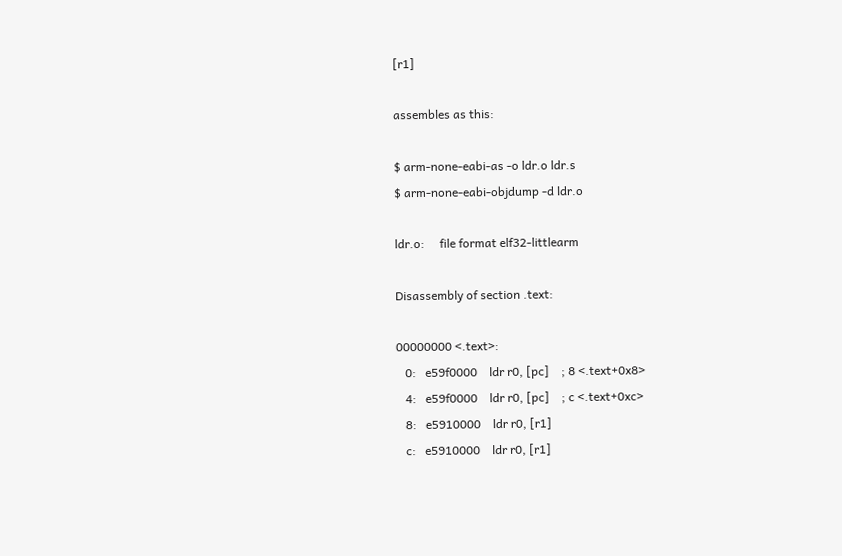[r1]

assembles as this:

$ arm-none-eabi-as -o ldr.o ldr.s
$ arm-none-eabi-objdump -d ldr.o

ldr.o:     file format elf32-littlearm

Disassembly of section .text:

00000000 <.text>:
   0:   e59f0000    ldr r0, [pc]    ; 8 <.text+0x8>
   4:   e59f0000    ldr r0, [pc]    ; c <.text+0xc>
   8:   e5910000    ldr r0, [r1]
   c:   e5910000    ldr r0, [r1]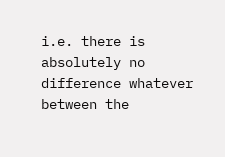i.e. there is absolutely no difference whatever between the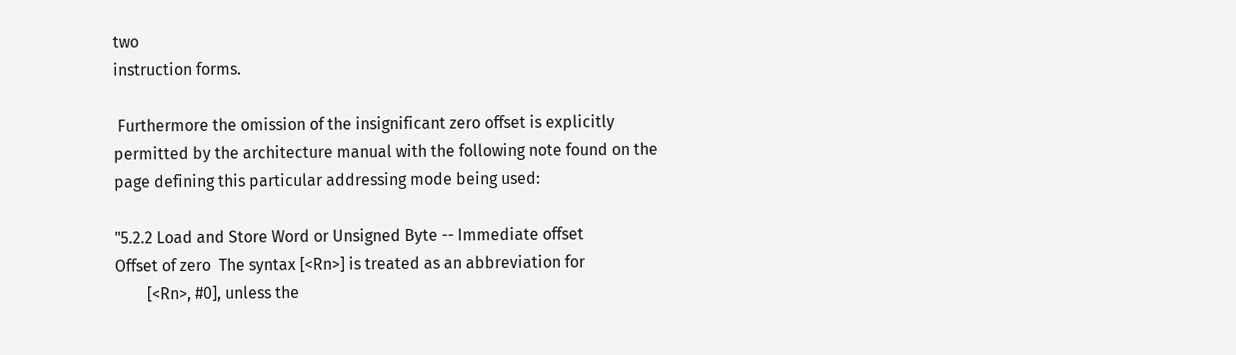two
instruction forms.

 Furthermore the omission of the insignificant zero offset is explicitly
permitted by the architecture manual with the following note found on the
page defining this particular addressing mode being used:

"5.2.2 Load and Store Word or Unsigned Byte -- Immediate offset
Offset of zero  The syntax [<Rn>] is treated as an abbreviation for
        [<Rn>, #0], unless the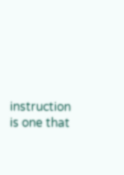instruction is one that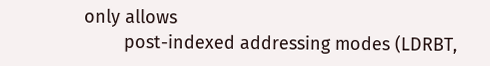only allows
        post-indexed addressing modes (LDRBT,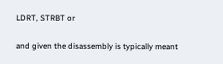LDRT, STRBT or

and given the disassembly is typically meant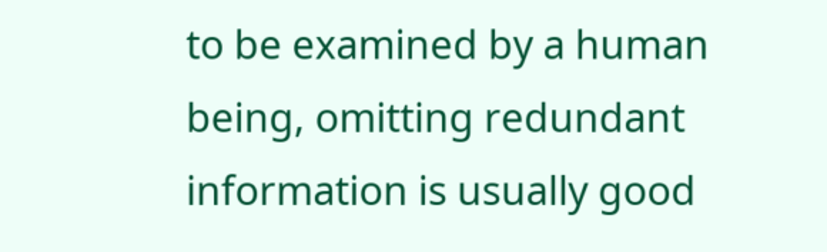to be examined by a human
being, omitting redundant information is usually good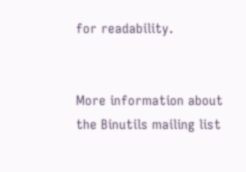for readability.


More information about the Binutils mailing list